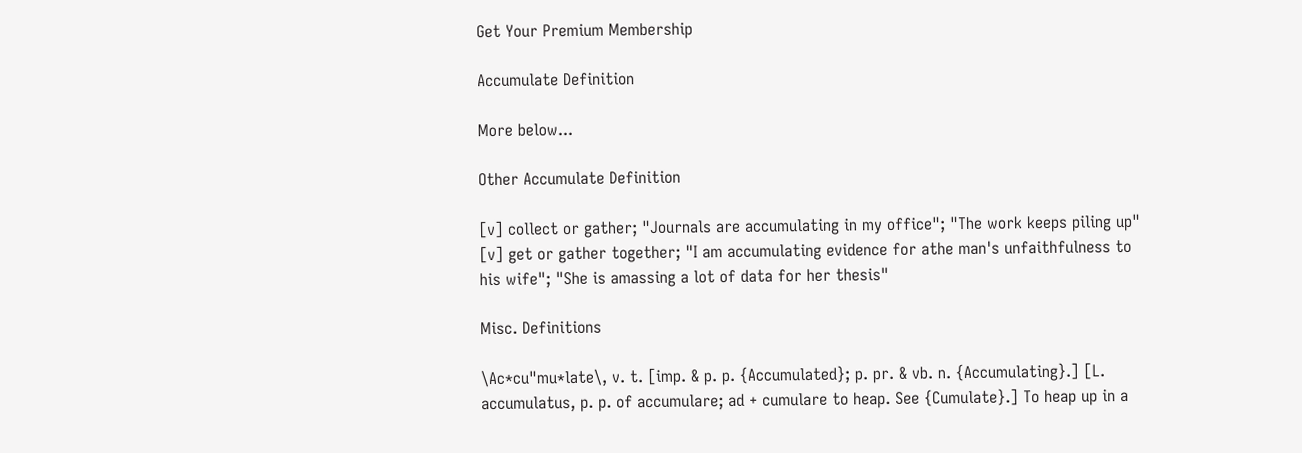Get Your Premium Membership

Accumulate Definition

More below...

Other Accumulate Definition

[v] collect or gather; "Journals are accumulating in my office"; "The work keeps piling up"
[v] get or gather together; "I am accumulating evidence for athe man's unfaithfulness to his wife"; "She is amassing a lot of data for her thesis"

Misc. Definitions

\Ac*cu"mu*late\, v. t. [imp. & p. p. {Accumulated}; p. pr. & vb. n. {Accumulating}.] [L. accumulatus, p. p. of accumulare; ad + cumulare to heap. See {Cumulate}.] To heap up in a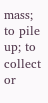mass; to pile up; to collect or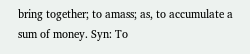bring together; to amass; as, to accumulate a sum of money. Syn: To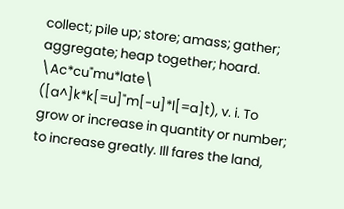collect; pile up; store; amass; gather; aggregate; heap together; hoard.
\Ac*cu"mu*late\ ([a^]k*k[=u]"m[-u]*l[=a]t), v. i. To grow or increase in quantity or number; to increase greatly. Ill fares the land,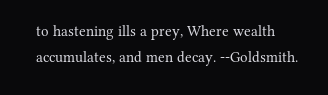to hastening ills a prey, Where wealth accumulates, and men decay. --Goldsmith.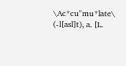\Ac*cu"mu*late\ (-l[asl]t), a. [L.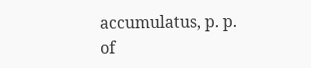accumulatus, p. p. of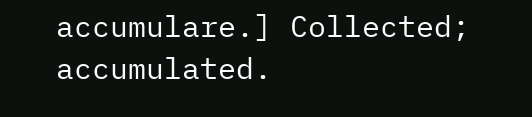accumulare.] Collected; accumulated.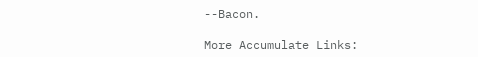--Bacon.

More Accumulate Links: